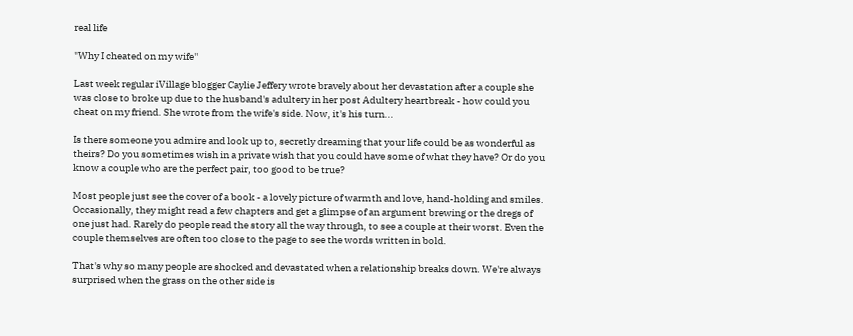real life

"Why I cheated on my wife''

Last week regular iVillage blogger Caylie Jeffery wrote bravely about her devastation after a couple she was close to broke up due to the husband's adultery in her post Adultery heartbreak - how could you cheat on my friend. She wrote from the wife's side. Now, it's his turn...

Is there someone you admire and look up to, secretly dreaming that your life could be as wonderful as theirs? Do you sometimes wish in a private wish that you could have some of what they have? Or do you know a couple who are the perfect pair, too good to be true?

Most people just see the cover of a book - a lovely picture of warmth and love, hand-holding and smiles. Occasionally, they might read a few chapters and get a glimpse of an argument brewing or the dregs of one just had. Rarely do people read the story all the way through, to see a couple at their worst. Even the couple themselves are often too close to the page to see the words written in bold.

That's why so many people are shocked and devastated when a relationship breaks down. We're always surprised when the grass on the other side is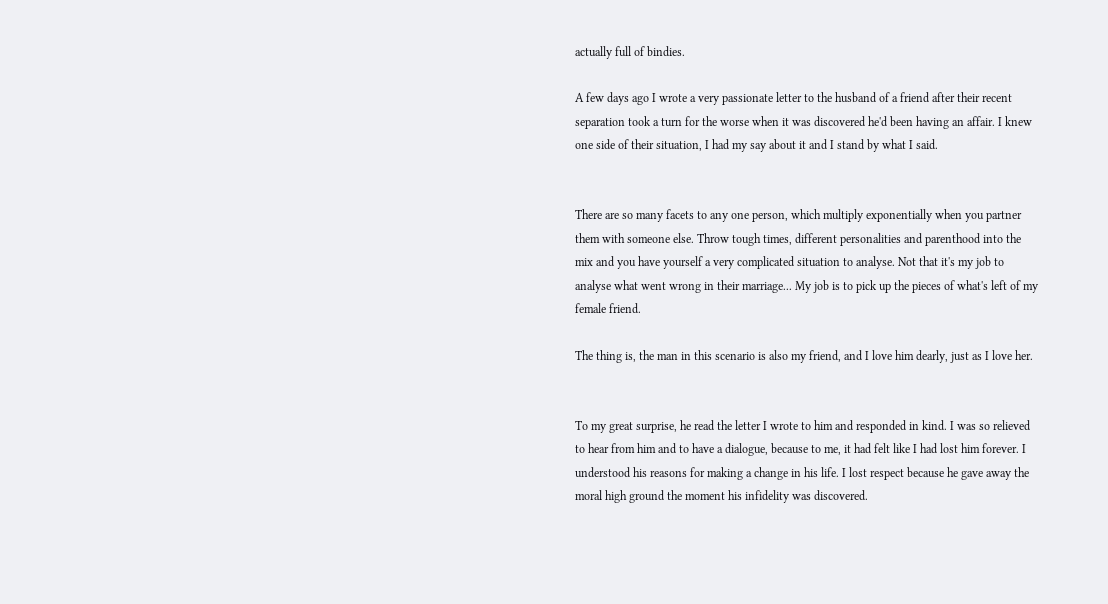actually full of bindies.

A few days ago I wrote a very passionate letter to the husband of a friend after their recent separation took a turn for the worse when it was discovered he'd been having an affair. I knew one side of their situation, I had my say about it and I stand by what I said.


There are so many facets to any one person, which multiply exponentially when you partner them with someone else. Throw tough times, different personalities and parenthood into the mix and you have yourself a very complicated situation to analyse. Not that it's my job to analyse what went wrong in their marriage... My job is to pick up the pieces of what's left of my female friend.

The thing is, the man in this scenario is also my friend, and I love him dearly, just as I love her.


To my great surprise, he read the letter I wrote to him and responded in kind. I was so relieved to hear from him and to have a dialogue, because to me, it had felt like I had lost him forever. I understood his reasons for making a change in his life. I lost respect because he gave away the moral high ground the moment his infidelity was discovered.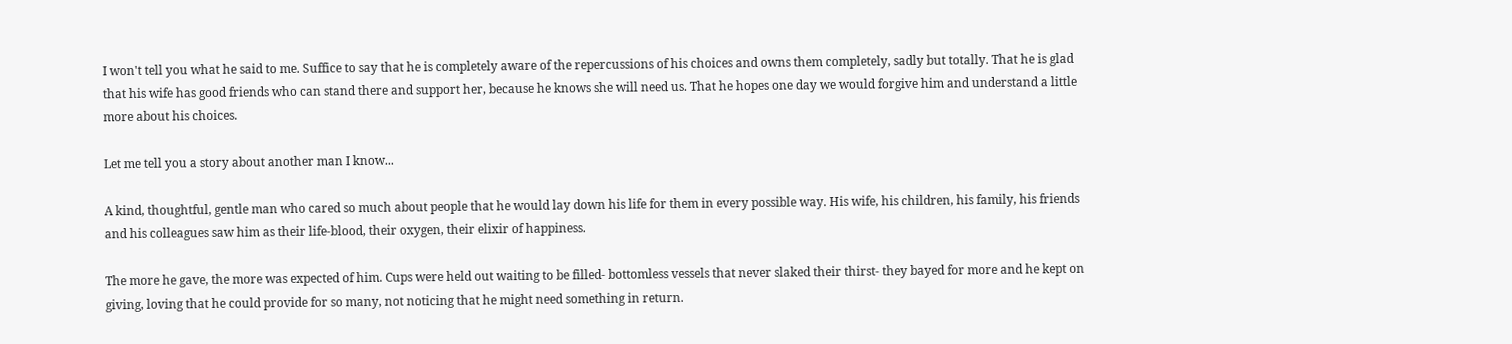I won't tell you what he said to me. Suffice to say that he is completely aware of the repercussions of his choices and owns them completely, sadly but totally. That he is glad that his wife has good friends who can stand there and support her, because he knows she will need us. That he hopes one day we would forgive him and understand a little more about his choices.

Let me tell you a story about another man I know...

A kind, thoughtful, gentle man who cared so much about people that he would lay down his life for them in every possible way. His wife, his children, his family, his friends and his colleagues saw him as their life-blood, their oxygen, their elixir of happiness.

The more he gave, the more was expected of him. Cups were held out waiting to be filled- bottomless vessels that never slaked their thirst- they bayed for more and he kept on giving, loving that he could provide for so many, not noticing that he might need something in return.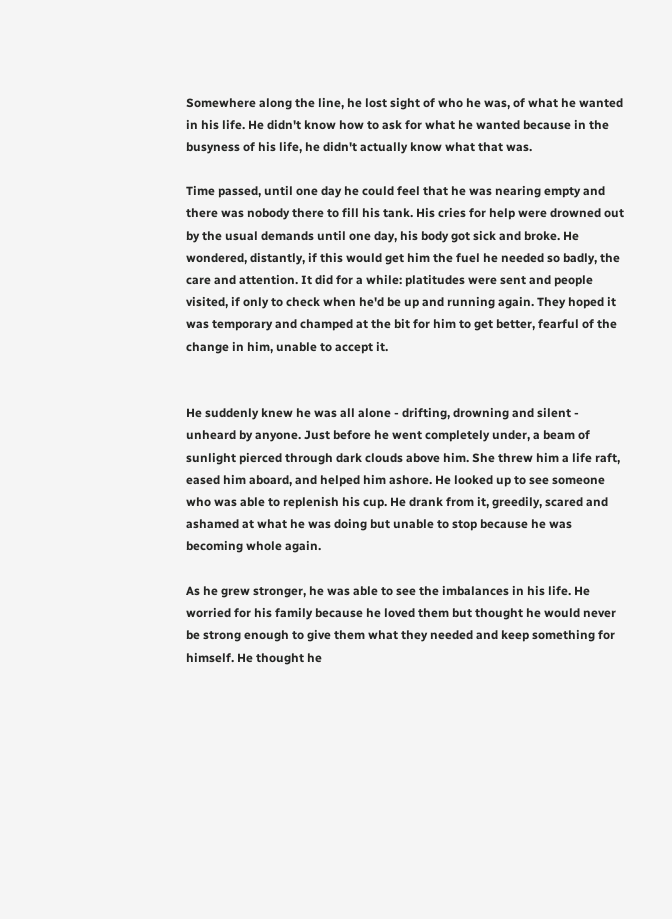Somewhere along the line, he lost sight of who he was, of what he wanted in his life. He didn't know how to ask for what he wanted because in the busyness of his life, he didn't actually know what that was.

Time passed, until one day he could feel that he was nearing empty and there was nobody there to fill his tank. His cries for help were drowned out by the usual demands until one day, his body got sick and broke. He wondered, distantly, if this would get him the fuel he needed so badly, the care and attention. It did for a while: platitudes were sent and people visited, if only to check when he'd be up and running again. They hoped it was temporary and champed at the bit for him to get better, fearful of the change in him, unable to accept it.


He suddenly knew he was all alone - drifting, drowning and silent - unheard by anyone. Just before he went completely under, a beam of sunlight pierced through dark clouds above him. She threw him a life raft, eased him aboard, and helped him ashore. He looked up to see someone who was able to replenish his cup. He drank from it, greedily, scared and ashamed at what he was doing but unable to stop because he was becoming whole again.

As he grew stronger, he was able to see the imbalances in his life. He worried for his family because he loved them but thought he would never be strong enough to give them what they needed and keep something for himself. He thought he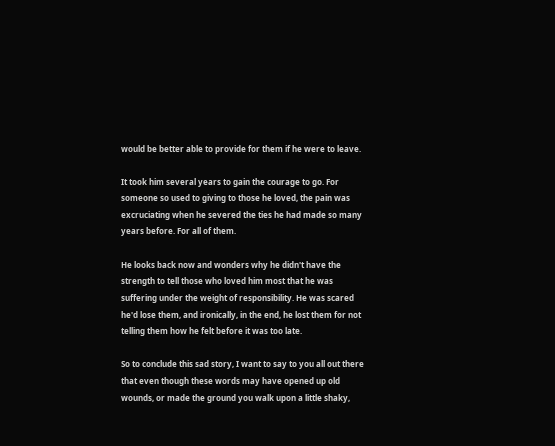would be better able to provide for them if he were to leave.

It took him several years to gain the courage to go. For someone so used to giving to those he loved, the pain was excruciating when he severed the ties he had made so many years before. For all of them.

He looks back now and wonders why he didn't have the strength to tell those who loved him most that he was suffering under the weight of responsibility. He was scared he'd lose them, and ironically, in the end, he lost them for not telling them how he felt before it was too late.

So to conclude this sad story, I want to say to you all out there that even though these words may have opened up old wounds, or made the ground you walk upon a little shaky,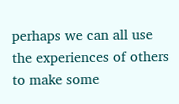perhaps we can all use the experiences of others to make some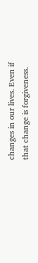changes in our lives. Even if that change is forgiveness.